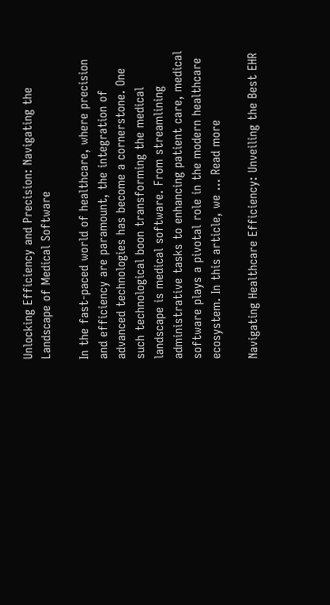Unlocking Efficiency and Precision: Navigating the Landscape of Medical Software

In the fast-paced world of healthcare, where precision and efficiency are paramount, the integration of advanced technologies has become a cornerstone. One such technological boon transforming the medical landscape is medical software. From streamlining administrative tasks to enhancing patient care, medical software plays a pivotal role in the modern healthcare ecosystem. In this article, we … Read more

Navigating Healthcare Efficiency: Unveiling the Best EHR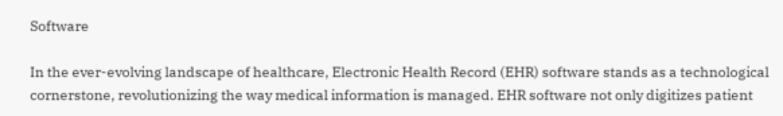Software

In the ever-evolving landscape of healthcare, Electronic Health Record (EHR) software stands as a technological cornerstone, revolutionizing the way medical information is managed. EHR software not only digitizes patient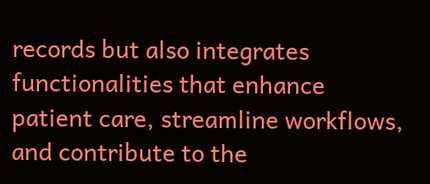records but also integrates functionalities that enhance patient care, streamline workflows, and contribute to the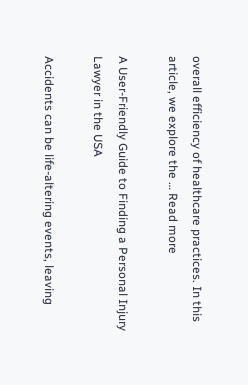overall efficiency of healthcare practices. In this article, we explore the … Read more

A User-Friendly Guide to Finding a Personal Injury Lawyer in the USA

Accidents can be life-altering events, leaving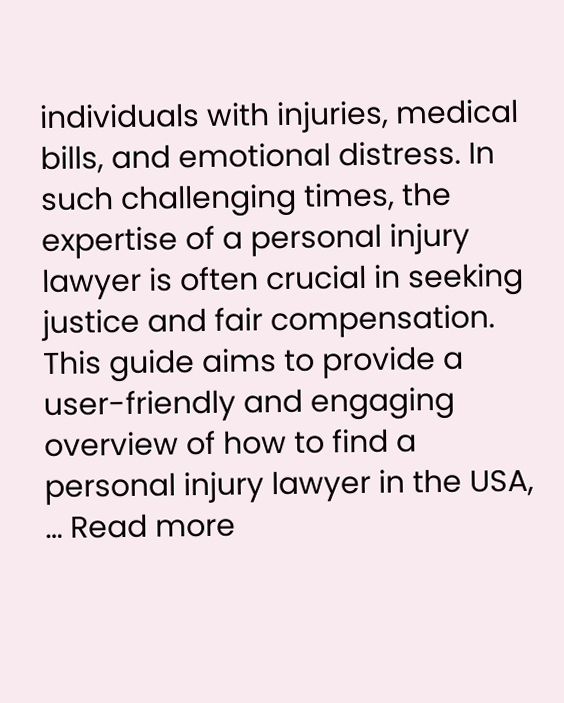individuals with injuries, medical bills, and emotional distress. In such challenging times, the expertise of a personal injury lawyer is often crucial in seeking justice and fair compensation. This guide aims to provide a user-friendly and engaging overview of how to find a personal injury lawyer in the USA, … Read more